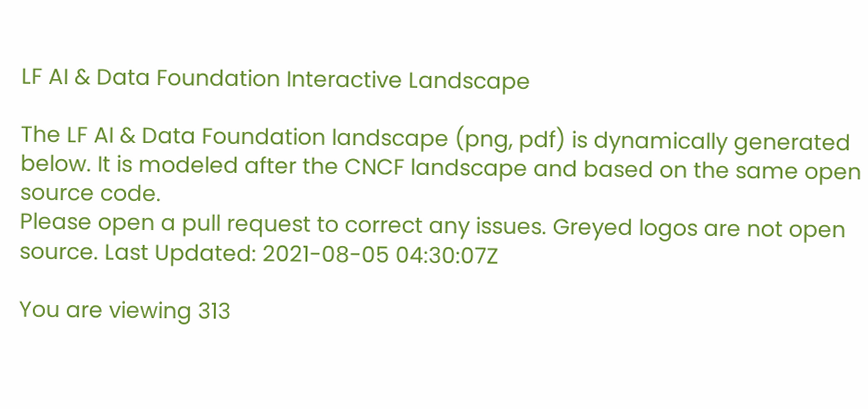LF AI & Data Foundation Interactive Landscape

The LF AI & Data Foundation landscape (png, pdf) is dynamically generated below. It is modeled after the CNCF landscape and based on the same open source code.
Please open a pull request to correct any issues. Greyed logos are not open source. Last Updated: 2021-08-05 04:30:07Z

You are viewing 313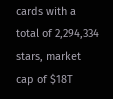cards with a total of 2,294,334 stars, market cap of $18T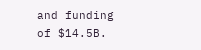and funding of $14.5B.